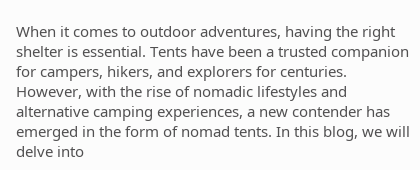When it comes to outdoor adventures, having the right shelter is essential. Tents have been a trusted companion for campers, hikers, and explorers for centuries. However, with the rise of nomadic lifestyles and alternative camping experiences, a new contender has emerged in the form of nomad tents. In this blog, we will delve into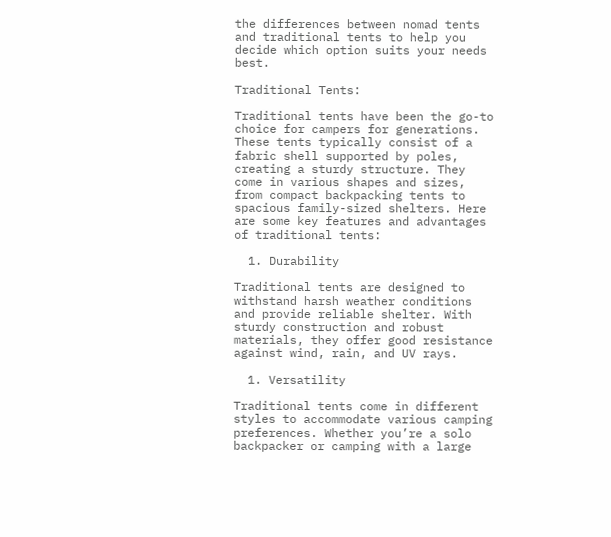the differences between nomad tents and traditional tents to help you decide which option suits your needs best.

Traditional Tents:

Traditional tents have been the go-to choice for campers for generations. These tents typically consist of a fabric shell supported by poles, creating a sturdy structure. They come in various shapes and sizes, from compact backpacking tents to spacious family-sized shelters. Here are some key features and advantages of traditional tents:

  1. Durability

Traditional tents are designed to withstand harsh weather conditions and provide reliable shelter. With sturdy construction and robust materials, they offer good resistance against wind, rain, and UV rays.

  1. Versatility

Traditional tents come in different styles to accommodate various camping preferences. Whether you’re a solo backpacker or camping with a large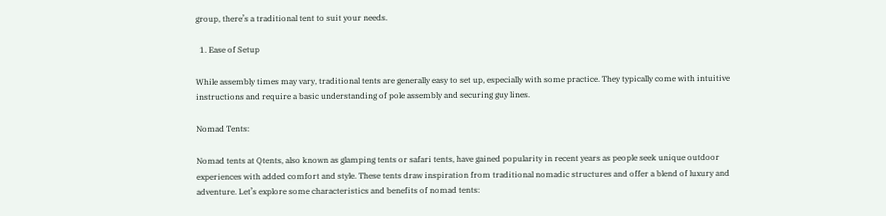group, there’s a traditional tent to suit your needs.

  1. Ease of Setup

While assembly times may vary, traditional tents are generally easy to set up, especially with some practice. They typically come with intuitive instructions and require a basic understanding of pole assembly and securing guy lines.

Nomad Tents:

Nomad tents at Qtents, also known as glamping tents or safari tents, have gained popularity in recent years as people seek unique outdoor experiences with added comfort and style. These tents draw inspiration from traditional nomadic structures and offer a blend of luxury and adventure. Let’s explore some characteristics and benefits of nomad tents: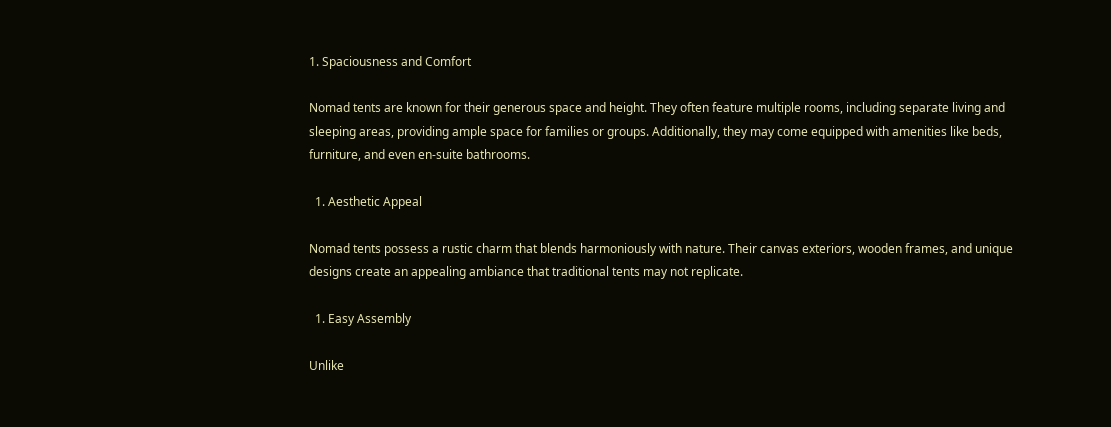1. Spaciousness and Comfort

Nomad tents are known for their generous space and height. They often feature multiple rooms, including separate living and sleeping areas, providing ample space for families or groups. Additionally, they may come equipped with amenities like beds, furniture, and even en-suite bathrooms.

  1. Aesthetic Appeal

Nomad tents possess a rustic charm that blends harmoniously with nature. Their canvas exteriors, wooden frames, and unique designs create an appealing ambiance that traditional tents may not replicate.

  1. Easy Assembly

Unlike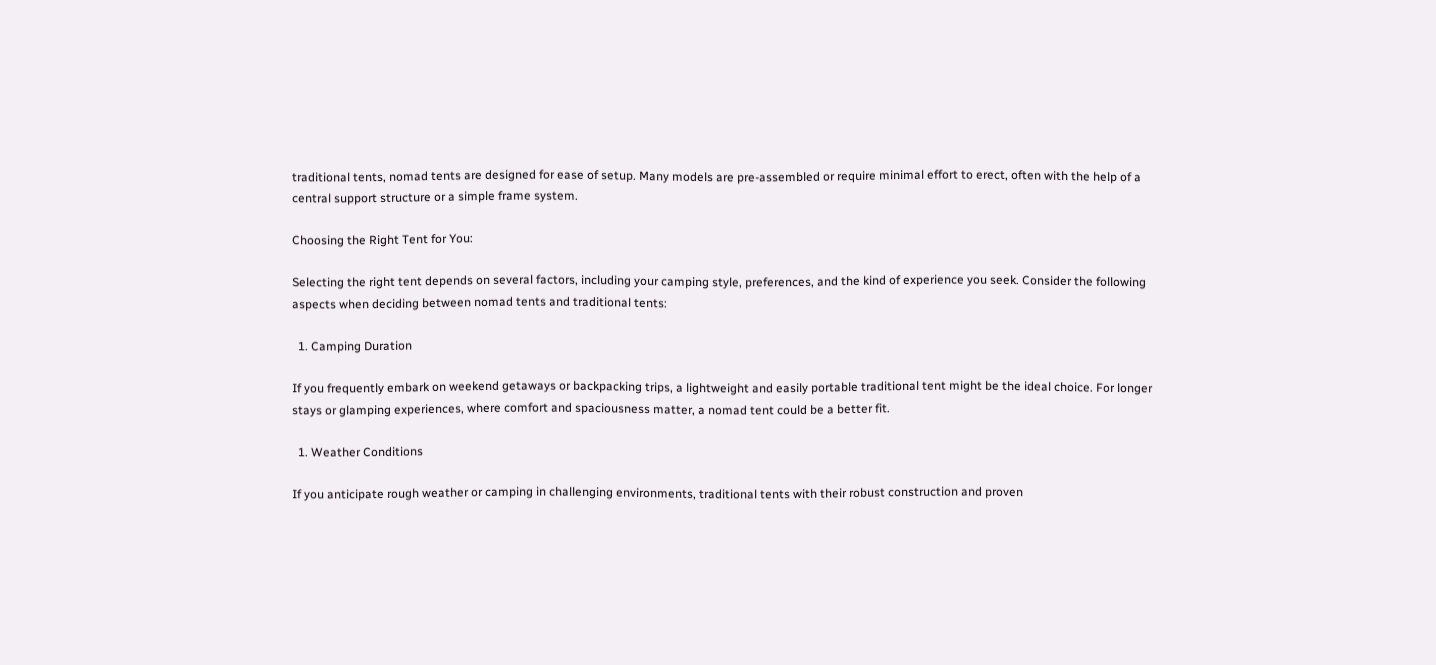traditional tents, nomad tents are designed for ease of setup. Many models are pre-assembled or require minimal effort to erect, often with the help of a central support structure or a simple frame system.

Choosing the Right Tent for You:

Selecting the right tent depends on several factors, including your camping style, preferences, and the kind of experience you seek. Consider the following aspects when deciding between nomad tents and traditional tents:

  1. Camping Duration

If you frequently embark on weekend getaways or backpacking trips, a lightweight and easily portable traditional tent might be the ideal choice. For longer stays or glamping experiences, where comfort and spaciousness matter, a nomad tent could be a better fit.

  1. Weather Conditions

If you anticipate rough weather or camping in challenging environments, traditional tents with their robust construction and proven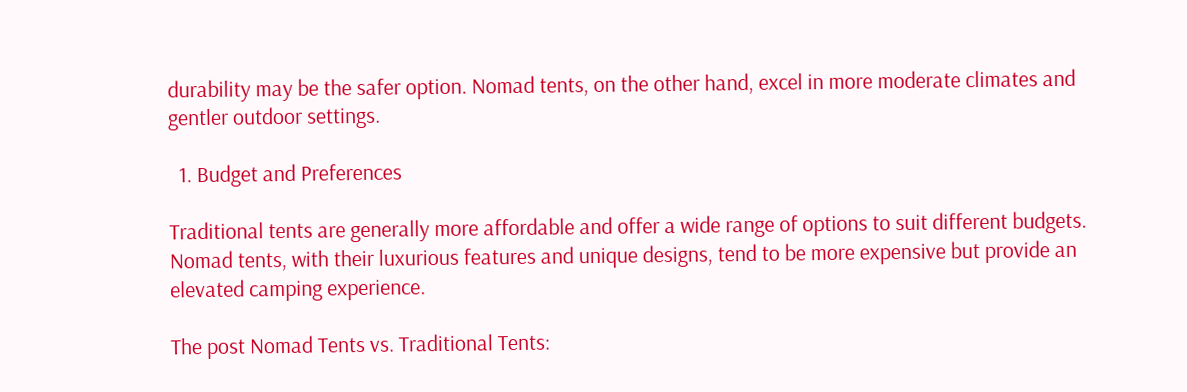durability may be the safer option. Nomad tents, on the other hand, excel in more moderate climates and gentler outdoor settings.

  1. Budget and Preferences

Traditional tents are generally more affordable and offer a wide range of options to suit different budgets. Nomad tents, with their luxurious features and unique designs, tend to be more expensive but provide an elevated camping experience.

The post Nomad Tents vs. Traditional Tents: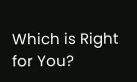Which is Right for You?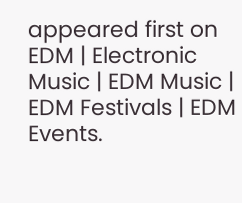appeared first on EDM | Electronic Music | EDM Music | EDM Festivals | EDM Events.